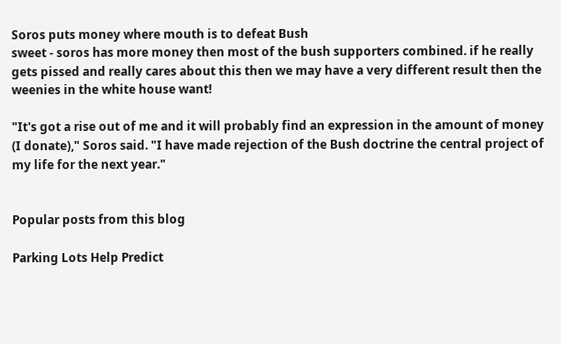Soros puts money where mouth is to defeat Bush
sweet - soros has more money then most of the bush supporters combined. if he really gets pissed and really cares about this then we may have a very different result then the weenies in the white house want!

"It's got a rise out of me and it will probably find an expression in the amount of money (I donate)," Soros said. "I have made rejection of the Bush doctrine the central project of my life for the next year."


Popular posts from this blog

Parking Lots Help Predict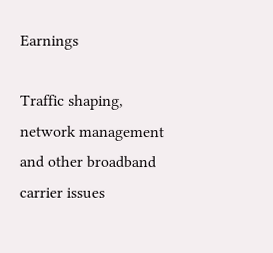Earnings

Traffic shaping, network management and other broadband carrier issues